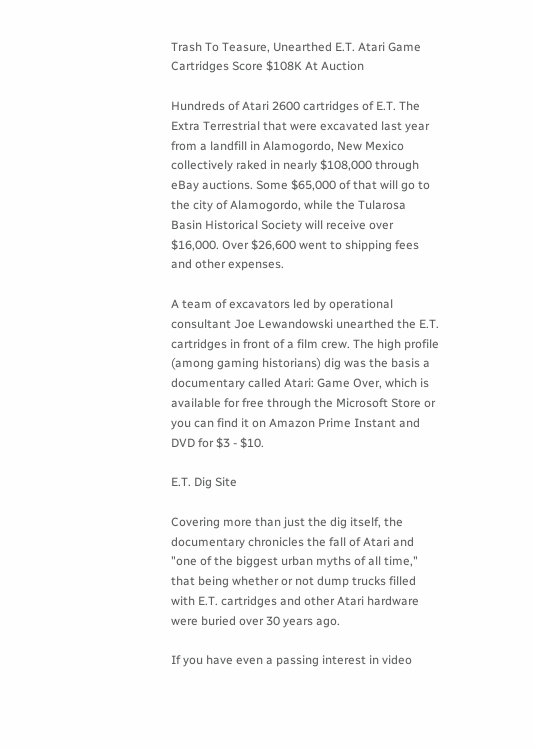Trash To Teasure, Unearthed E.T. Atari Game Cartridges Score $108K At Auction

Hundreds of Atari 2600 cartridges of E.T. The Extra Terrestrial that were excavated last year from a landfill in Alamogordo, New Mexico collectively raked in nearly $108,000 through eBay auctions. Some $65,000 of that will go to the city of Alamogordo, while the Tularosa Basin Historical Society will receive over $16,000. Over $26,600 went to shipping fees and other expenses.

A team of excavators led by operational consultant Joe Lewandowski unearthed the E.T. cartridges in front of a film crew. The high profile (among gaming historians) dig was the basis a documentary called Atari: Game Over, which is available for free through the Microsoft Store or you can find it on Amazon Prime Instant and DVD for $3 - $10.

E.T. Dig Site

Covering more than just the dig itself, the documentary chronicles the fall of Atari and "one of the biggest urban myths of all time," that being whether or not dump trucks filled with E.T. cartridges and other Atari hardware were buried over 30 years ago.

If you have even a passing interest in video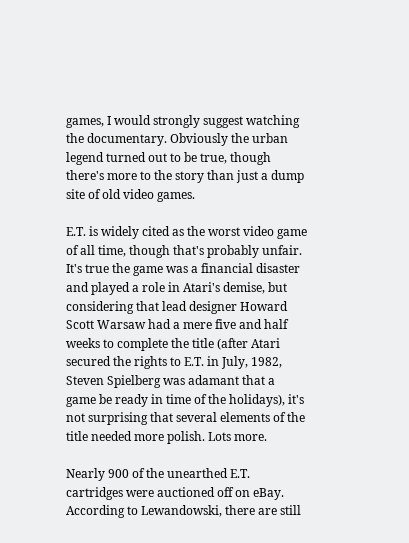games, I would strongly suggest watching the documentary. Obviously the urban legend turned out to be true, though there's more to the story than just a dump site of old video games.

E.T. is widely cited as the worst video game of all time, though that's probably unfair. It's true the game was a financial disaster and played a role in Atari's demise, but considering that lead designer Howard Scott Warsaw had a mere five and half weeks to complete the title (after Atari secured the rights to E.T. in July, 1982, Steven Spielberg was adamant that a game be ready in time of the holidays), it's not surprising that several elements of the title needed more polish. Lots more.

Nearly 900 of the unearthed E.T. cartridges were auctioned off on eBay. According to Lewandowski, there are still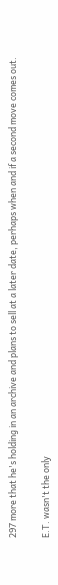297 more that he's holding in an archive and plans to sell at a later date, perhaps when and if a second move comes out.

E.T. wasn't the only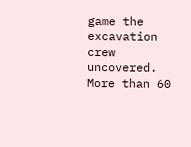game the excavation crew uncovered. More than 60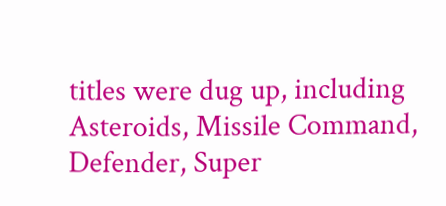titles were dug up, including Asteroids, Missile Command, Defender, Super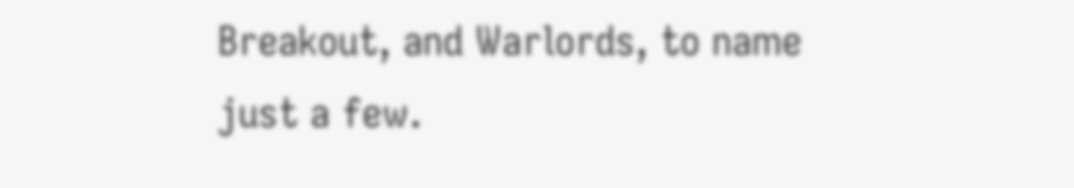Breakout, and Warlords, to name just a few.